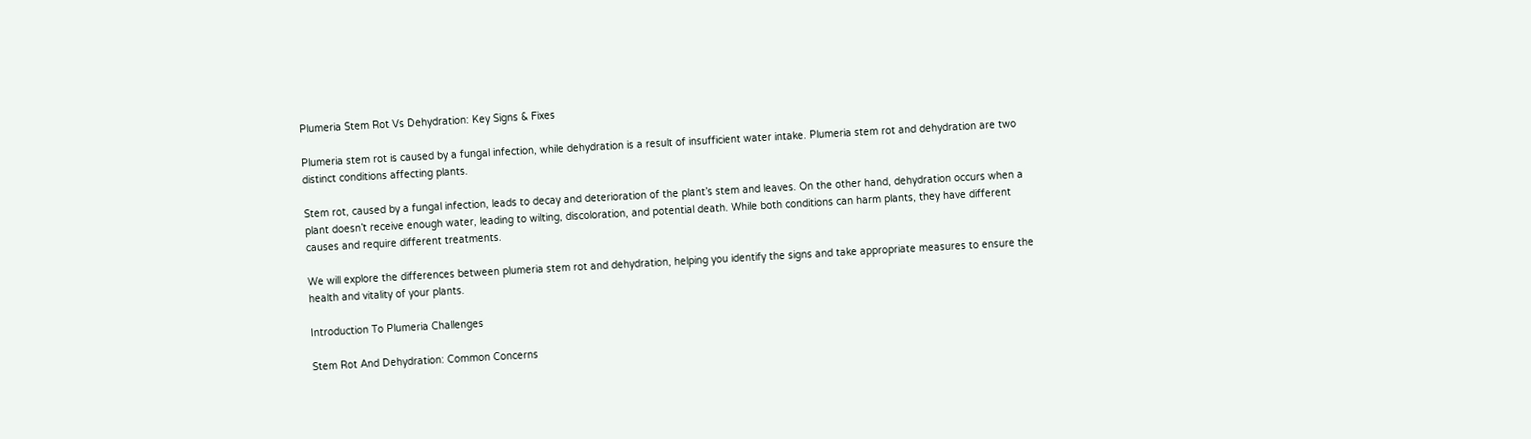Plumeria Stem Rot Vs Dehydration: Key Signs & Fixes

Plumeria stem rot is caused by a fungal infection, while dehydration is a result of insufficient water intake. Plumeria stem rot and dehydration are two distinct conditions affecting plants.

Stem rot, caused by a fungal infection, leads to decay and deterioration of the plant’s stem and leaves. On the other hand, dehydration occurs when a plant doesn’t receive enough water, leading to wilting, discoloration, and potential death. While both conditions can harm plants, they have different causes and require different treatments.

We will explore the differences between plumeria stem rot and dehydration, helping you identify the signs and take appropriate measures to ensure the health and vitality of your plants.

Introduction To Plumeria Challenges

Stem Rot And Dehydration: Common Concerns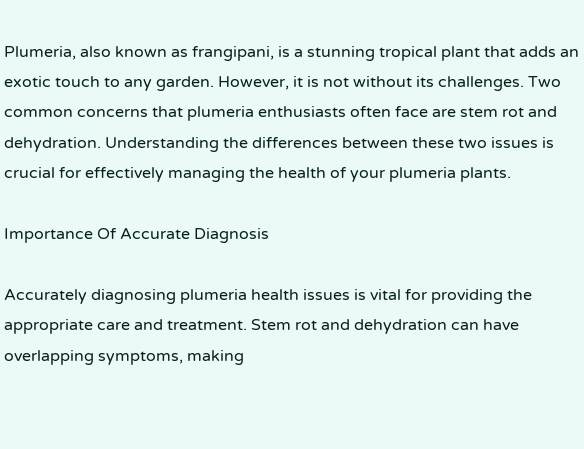Plumeria, also known as frangipani, is a stunning tropical plant that adds an exotic touch to any garden. However, it is not without its challenges. Two common concerns that plumeria enthusiasts often face are stem rot and dehydration. Understanding the differences between these two issues is crucial for effectively managing the health of your plumeria plants.

Importance Of Accurate Diagnosis

Accurately diagnosing plumeria health issues is vital for providing the appropriate care and treatment. Stem rot and dehydration can have overlapping symptoms, making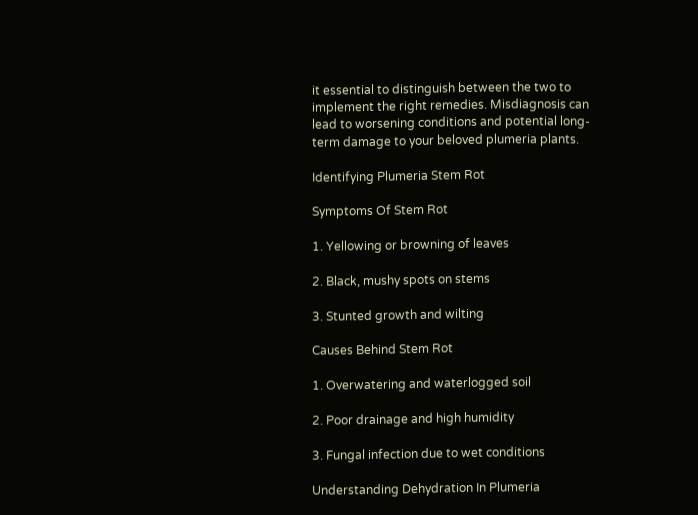it essential to distinguish between the two to implement the right remedies. Misdiagnosis can lead to worsening conditions and potential long-term damage to your beloved plumeria plants.

Identifying Plumeria Stem Rot

Symptoms Of Stem Rot

1. Yellowing or browning of leaves

2. Black, mushy spots on stems

3. Stunted growth and wilting

Causes Behind Stem Rot

1. Overwatering and waterlogged soil

2. Poor drainage and high humidity

3. Fungal infection due to wet conditions

Understanding Dehydration In Plumeria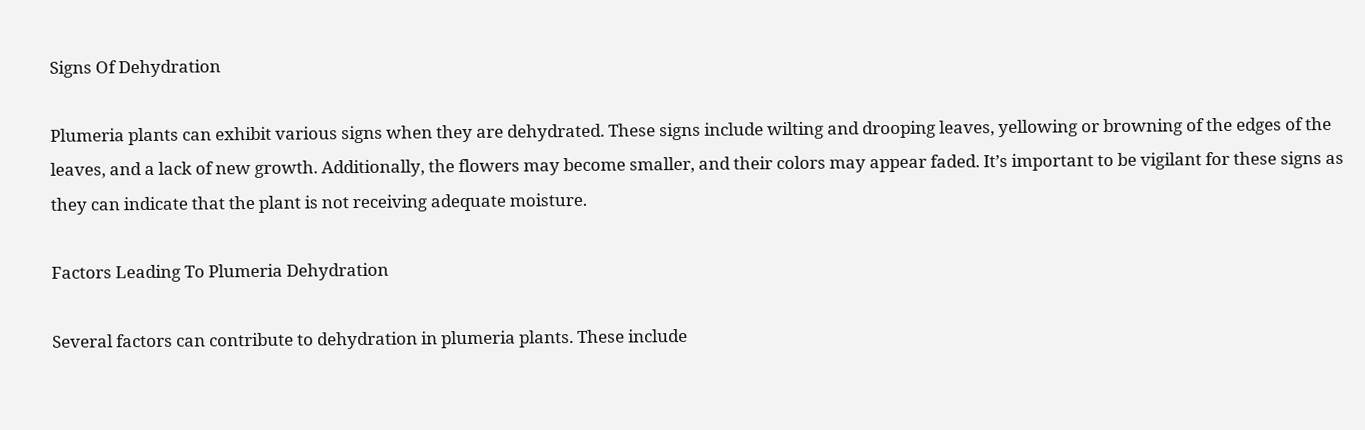Signs Of Dehydration

Plumeria plants can exhibit various signs when they are dehydrated. These signs include wilting and drooping leaves, yellowing or browning of the edges of the leaves, and a lack of new growth. Additionally, the flowers may become smaller, and their colors may appear faded. It’s important to be vigilant for these signs as they can indicate that the plant is not receiving adequate moisture.

Factors Leading To Plumeria Dehydration

Several factors can contribute to dehydration in plumeria plants. These include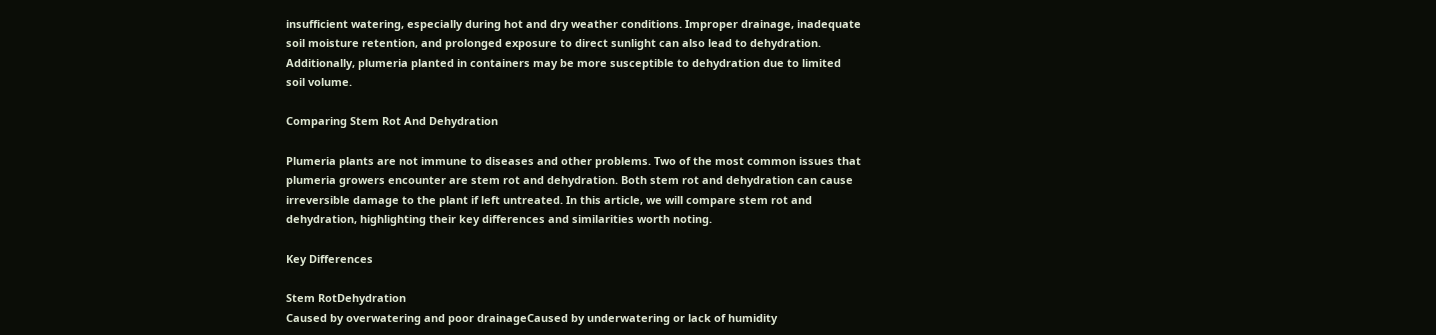insufficient watering, especially during hot and dry weather conditions. Improper drainage, inadequate soil moisture retention, and prolonged exposure to direct sunlight can also lead to dehydration. Additionally, plumeria planted in containers may be more susceptible to dehydration due to limited soil volume.

Comparing Stem Rot And Dehydration

Plumeria plants are not immune to diseases and other problems. Two of the most common issues that plumeria growers encounter are stem rot and dehydration. Both stem rot and dehydration can cause irreversible damage to the plant if left untreated. In this article, we will compare stem rot and dehydration, highlighting their key differences and similarities worth noting.

Key Differences

Stem RotDehydration
Caused by overwatering and poor drainageCaused by underwatering or lack of humidity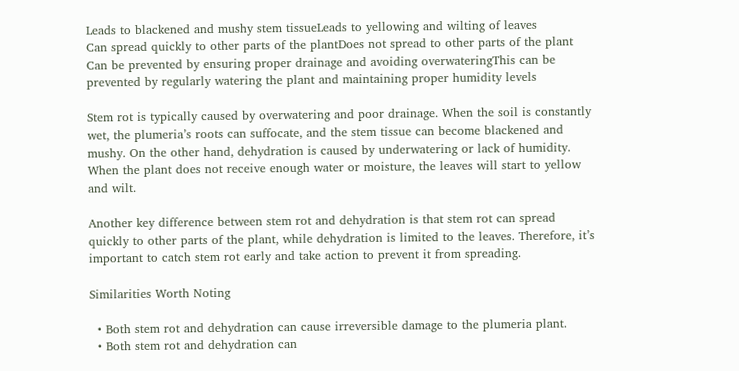Leads to blackened and mushy stem tissueLeads to yellowing and wilting of leaves
Can spread quickly to other parts of the plantDoes not spread to other parts of the plant
Can be prevented by ensuring proper drainage and avoiding overwateringThis can be prevented by regularly watering the plant and maintaining proper humidity levels

Stem rot is typically caused by overwatering and poor drainage. When the soil is constantly wet, the plumeria’s roots can suffocate, and the stem tissue can become blackened and mushy. On the other hand, dehydration is caused by underwatering or lack of humidity. When the plant does not receive enough water or moisture, the leaves will start to yellow and wilt.

Another key difference between stem rot and dehydration is that stem rot can spread quickly to other parts of the plant, while dehydration is limited to the leaves. Therefore, it’s important to catch stem rot early and take action to prevent it from spreading.

Similarities Worth Noting

  • Both stem rot and dehydration can cause irreversible damage to the plumeria plant.
  • Both stem rot and dehydration can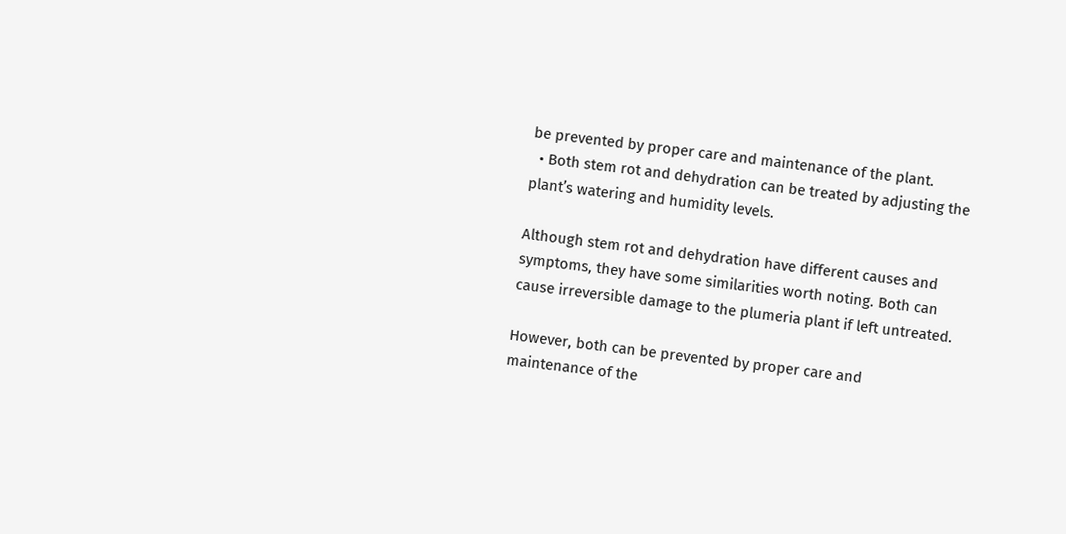be prevented by proper care and maintenance of the plant.
  • Both stem rot and dehydration can be treated by adjusting the plant’s watering and humidity levels.

Although stem rot and dehydration have different causes and symptoms, they have some similarities worth noting. Both can cause irreversible damage to the plumeria plant if left untreated.

However, both can be prevented by proper care and maintenance of the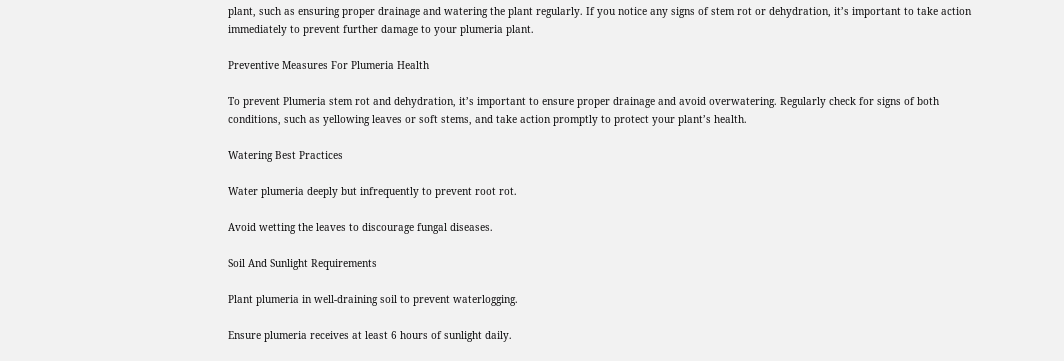plant, such as ensuring proper drainage and watering the plant regularly. If you notice any signs of stem rot or dehydration, it’s important to take action immediately to prevent further damage to your plumeria plant.

Preventive Measures For Plumeria Health

To prevent Plumeria stem rot and dehydration, it’s important to ensure proper drainage and avoid overwatering. Regularly check for signs of both conditions, such as yellowing leaves or soft stems, and take action promptly to protect your plant’s health.

Watering Best Practices

Water plumeria deeply but infrequently to prevent root rot.

Avoid wetting the leaves to discourage fungal diseases.

Soil And Sunlight Requirements

Plant plumeria in well-draining soil to prevent waterlogging.

Ensure plumeria receives at least 6 hours of sunlight daily.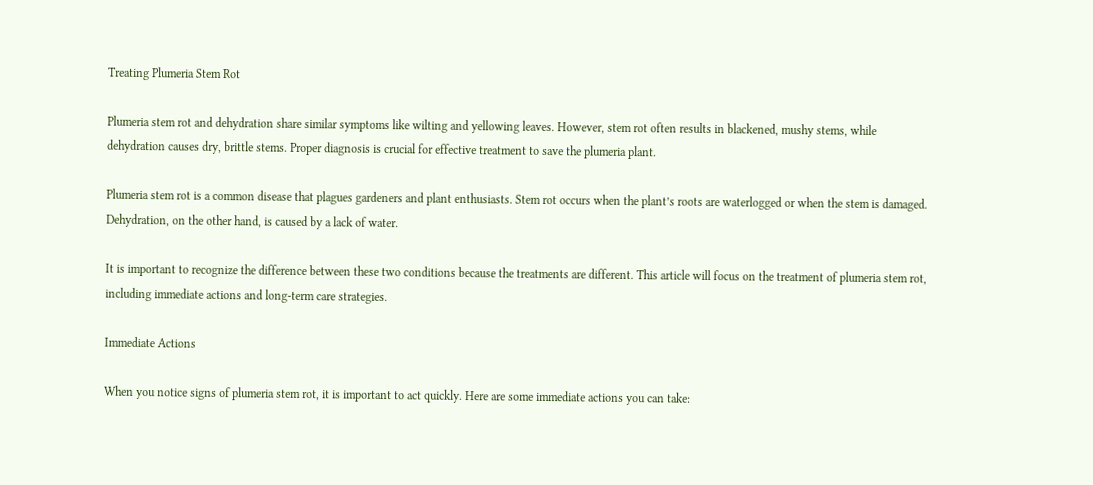Treating Plumeria Stem Rot

Plumeria stem rot and dehydration share similar symptoms like wilting and yellowing leaves. However, stem rot often results in blackened, mushy stems, while dehydration causes dry, brittle stems. Proper diagnosis is crucial for effective treatment to save the plumeria plant.

Plumeria stem rot is a common disease that plagues gardeners and plant enthusiasts. Stem rot occurs when the plant’s roots are waterlogged or when the stem is damaged. Dehydration, on the other hand, is caused by a lack of water.

It is important to recognize the difference between these two conditions because the treatments are different. This article will focus on the treatment of plumeria stem rot, including immediate actions and long-term care strategies.

Immediate Actions

When you notice signs of plumeria stem rot, it is important to act quickly. Here are some immediate actions you can take: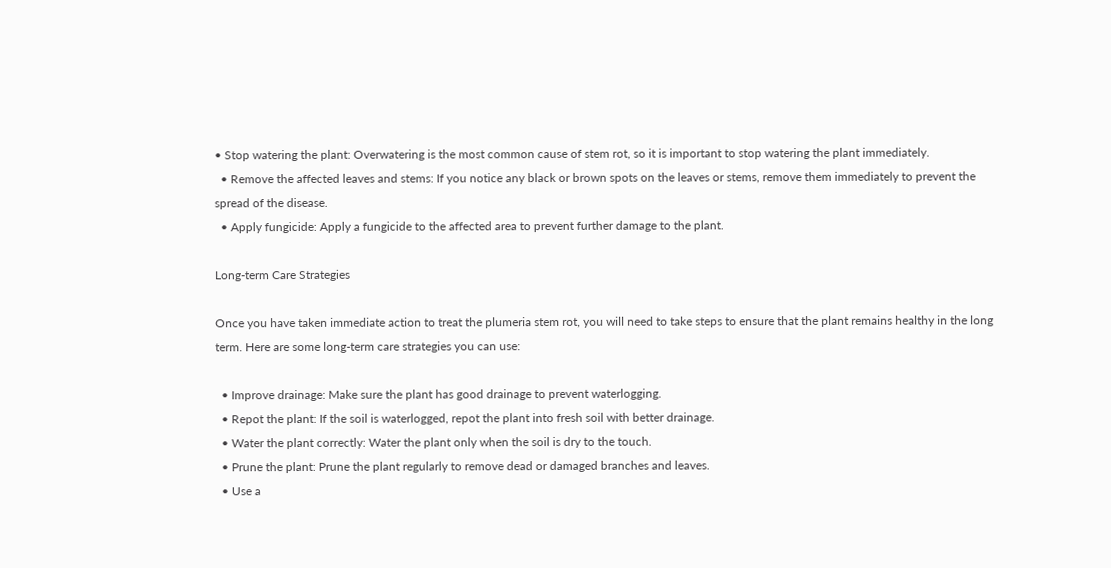• Stop watering the plant: Overwatering is the most common cause of stem rot, so it is important to stop watering the plant immediately.
  • Remove the affected leaves and stems: If you notice any black or brown spots on the leaves or stems, remove them immediately to prevent the spread of the disease.
  • Apply fungicide: Apply a fungicide to the affected area to prevent further damage to the plant.

Long-term Care Strategies

Once you have taken immediate action to treat the plumeria stem rot, you will need to take steps to ensure that the plant remains healthy in the long term. Here are some long-term care strategies you can use:

  • Improve drainage: Make sure the plant has good drainage to prevent waterlogging.
  • Repot the plant: If the soil is waterlogged, repot the plant into fresh soil with better drainage.
  • Water the plant correctly: Water the plant only when the soil is dry to the touch.
  • Prune the plant: Prune the plant regularly to remove dead or damaged branches and leaves.
  • Use a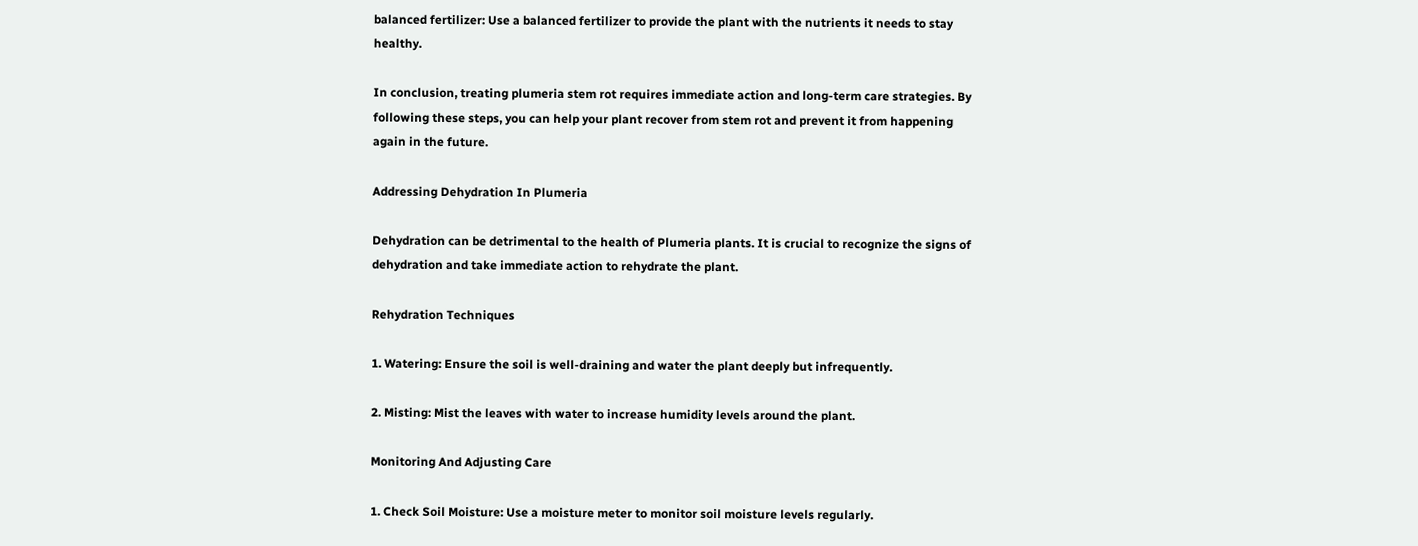balanced fertilizer: Use a balanced fertilizer to provide the plant with the nutrients it needs to stay healthy.

In conclusion, treating plumeria stem rot requires immediate action and long-term care strategies. By following these steps, you can help your plant recover from stem rot and prevent it from happening again in the future.

Addressing Dehydration In Plumeria

Dehydration can be detrimental to the health of Plumeria plants. It is crucial to recognize the signs of dehydration and take immediate action to rehydrate the plant.

Rehydration Techniques

1. Watering: Ensure the soil is well-draining and water the plant deeply but infrequently.

2. Misting: Mist the leaves with water to increase humidity levels around the plant.

Monitoring And Adjusting Care

1. Check Soil Moisture: Use a moisture meter to monitor soil moisture levels regularly.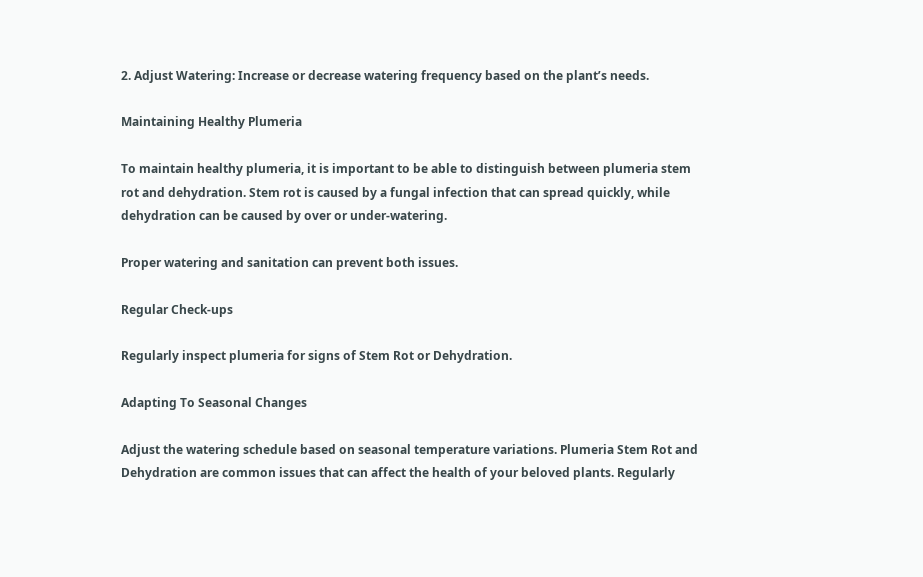2. Adjust Watering: Increase or decrease watering frequency based on the plant’s needs.

Maintaining Healthy Plumeria

To maintain healthy plumeria, it is important to be able to distinguish between plumeria stem rot and dehydration. Stem rot is caused by a fungal infection that can spread quickly, while dehydration can be caused by over or under-watering.

Proper watering and sanitation can prevent both issues.

Regular Check-ups

Regularly inspect plumeria for signs of Stem Rot or Dehydration.

Adapting To Seasonal Changes

Adjust the watering schedule based on seasonal temperature variations. Plumeria Stem Rot and Dehydration are common issues that can affect the health of your beloved plants. Regularly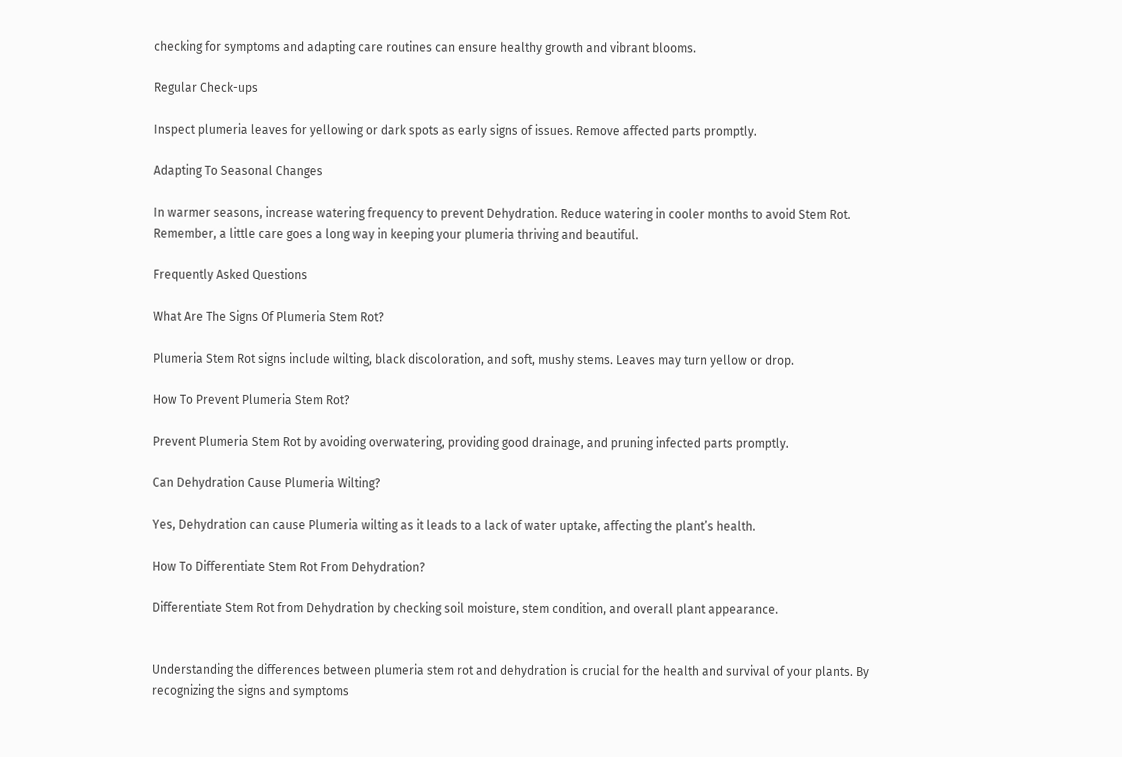checking for symptoms and adapting care routines can ensure healthy growth and vibrant blooms.

Regular Check-ups

Inspect plumeria leaves for yellowing or dark spots as early signs of issues. Remove affected parts promptly.

Adapting To Seasonal Changes

In warmer seasons, increase watering frequency to prevent Dehydration. Reduce watering in cooler months to avoid Stem Rot. Remember, a little care goes a long way in keeping your plumeria thriving and beautiful.

Frequently Asked Questions

What Are The Signs Of Plumeria Stem Rot?

Plumeria Stem Rot signs include wilting, black discoloration, and soft, mushy stems. Leaves may turn yellow or drop.

How To Prevent Plumeria Stem Rot?

Prevent Plumeria Stem Rot by avoiding overwatering, providing good drainage, and pruning infected parts promptly.

Can Dehydration Cause Plumeria Wilting?

Yes, Dehydration can cause Plumeria wilting as it leads to a lack of water uptake, affecting the plant’s health.

How To Differentiate Stem Rot From Dehydration?

Differentiate Stem Rot from Dehydration by checking soil moisture, stem condition, and overall plant appearance.


Understanding the differences between plumeria stem rot and dehydration is crucial for the health and survival of your plants. By recognizing the signs and symptoms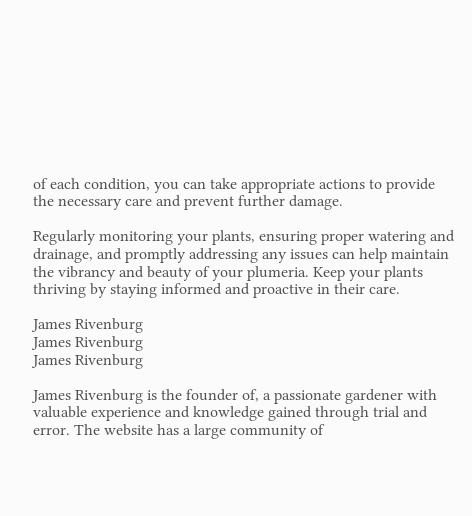of each condition, you can take appropriate actions to provide the necessary care and prevent further damage.

Regularly monitoring your plants, ensuring proper watering and drainage, and promptly addressing any issues can help maintain the vibrancy and beauty of your plumeria. Keep your plants thriving by staying informed and proactive in their care.

James Rivenburg
James Rivenburg
James Rivenburg

James Rivenburg is the founder of, a passionate gardener with valuable experience and knowledge gained through trial and error. The website has a large community of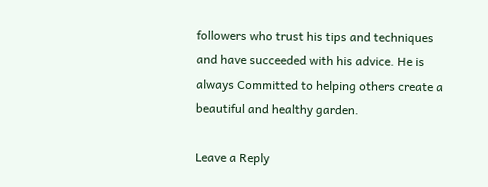followers who trust his tips and techniques and have succeeded with his advice. He is always Committed to helping others create a beautiful and healthy garden.

Leave a Reply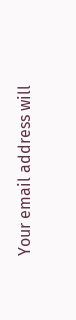Your email address will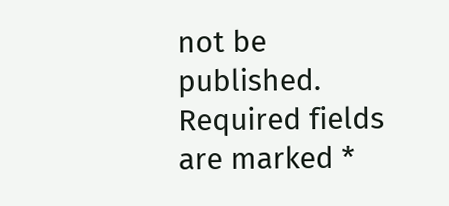not be published. Required fields are marked *